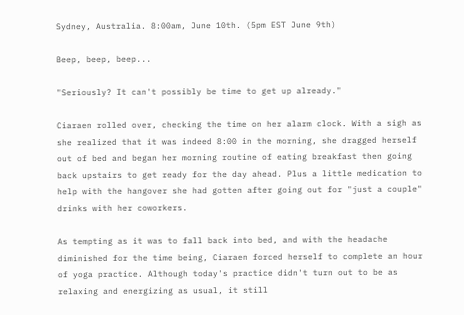Sydney, Australia. 8:00am, June 10th. (5pm EST June 9th)

Beep, beep, beep...

"Seriously? It can't possibly be time to get up already."

Ciaraen rolled over, checking the time on her alarm clock. With a sigh as she realized that it was indeed 8:00 in the morning, she dragged herself out of bed and began her morning routine of eating breakfast then going back upstairs to get ready for the day ahead. Plus a little medication to help with the hangover she had gotten after going out for "just a couple" drinks with her coworkers.

As tempting as it was to fall back into bed, and with the headache diminished for the time being, Ciaraen forced herself to complete an hour of yoga practice. Although today's practice didn't turn out to be as relaxing and energizing as usual, it still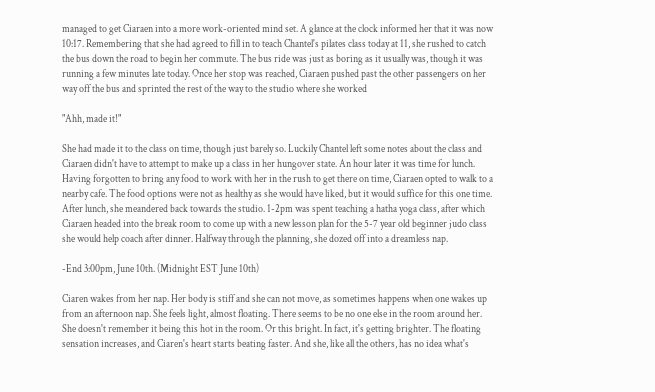managed to get Ciaraen into a more work-oriented mind set. A glance at the clock informed her that it was now 10:17. Remembering that she had agreed to fill in to teach Chantel's pilates class today at 11, she rushed to catch the bus down the road to begin her commute. The bus ride was just as boring as it usually was, though it was running a few minutes late today. Once her stop was reached, Ciaraen pushed past the other passengers on her way off the bus and sprinted the rest of the way to the studio where she worked

"Ahh, made it!"

She had made it to the class on time, though just barely so. Luckily Chantel left some notes about the class and Ciaraen didn't have to attempt to make up a class in her hungover state. An hour later it was time for lunch. Having forgotten to bring any food to work with her in the rush to get there on time, Ciaraen opted to walk to a nearby cafe. The food options were not as healthy as she would have liked, but it would suffice for this one time. After lunch, she meandered back towards the studio. 1-2pm was spent teaching a hatha yoga class, after which Ciaraen headed into the break room to come up with a new lesson plan for the 5-7 year old beginner judo class she would help coach after dinner. Halfway through the planning, she dozed off into a dreamless nap.

-End 3:00pm, June 10th. (Midnight EST June 10th)

Ciaren wakes from her nap. Her body is stiff and she can not move, as sometimes happens when one wakes up from an afternoon nap. She feels light, almost floating. There seems to be no one else in the room around her. She doesn't remember it being this hot in the room. Or this bright. In fact, it's getting brighter. The floating sensation increases, and Ciaren's heart starts beating faster. And she, like all the others, has no idea what's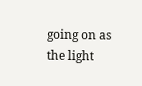going on as the light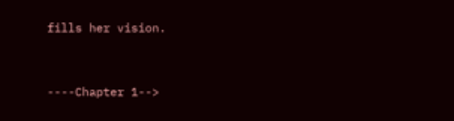fills her vision.


----Chapter 1-->